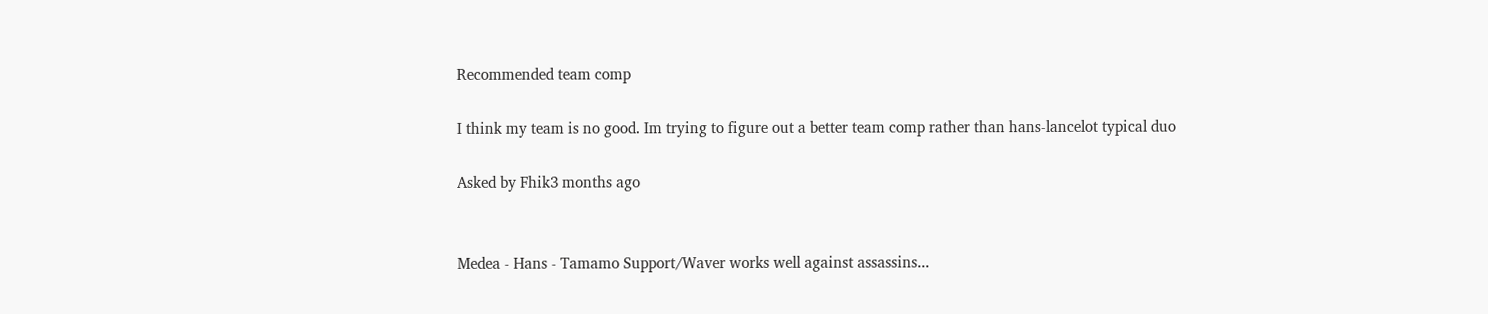Recommended team comp

I think my team is no good. Im trying to figure out a better team comp rather than hans-lancelot typical duo

Asked by Fhik3 months ago


Medea - Hans - Tamamo Support/Waver works well against assassins...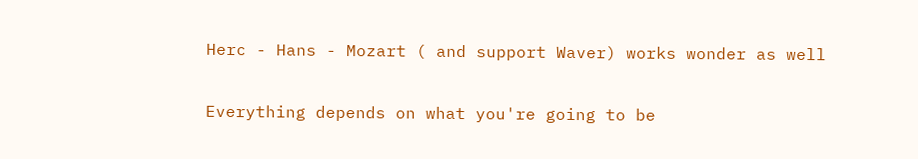Herc - Hans - Mozart ( and support Waver) works wonder as well


Everything depends on what you're going to be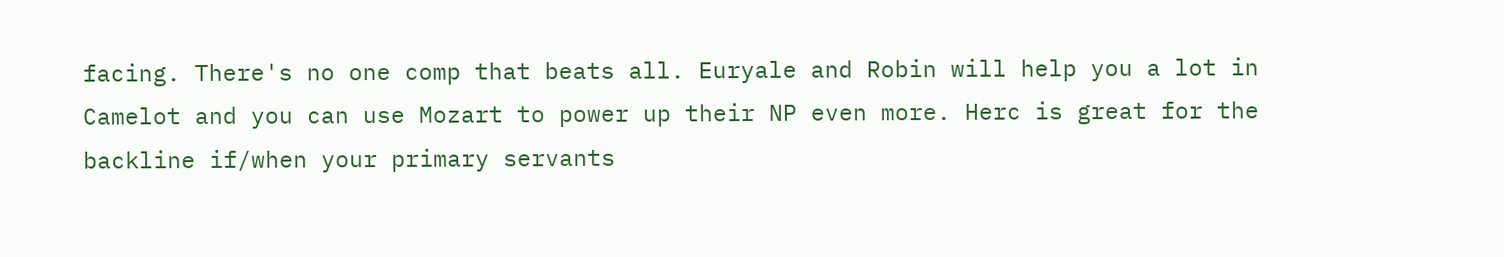facing. There's no one comp that beats all. Euryale and Robin will help you a lot in Camelot and you can use Mozart to power up their NP even more. Herc is great for the backline if/when your primary servants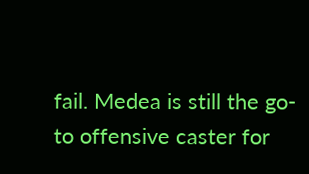fail. Medea is still the go-to offensive caster for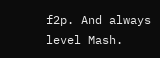f2p. And always level Mash.